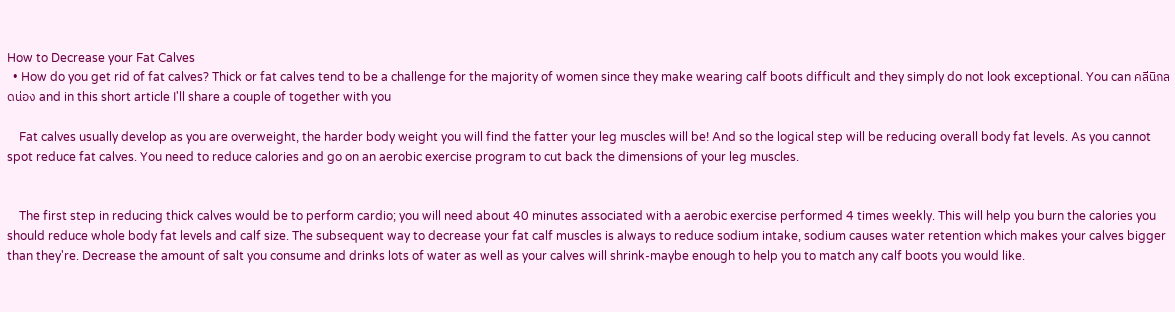How to Decrease your Fat Calves
  • How do you get rid of fat calves? Thick or fat calves tend to be a challenge for the majority of women since they make wearing calf boots difficult and they simply do not look exceptional. You can คลีนิกลดน่อง and in this short article I'll share a couple of together with you

    Fat calves usually develop as you are overweight, the harder body weight you will find the fatter your leg muscles will be! And so the logical step will be reducing overall body fat levels. As you cannot spot reduce fat calves. You need to reduce calories and go on an aerobic exercise program to cut back the dimensions of your leg muscles.


    The first step in reducing thick calves would be to perform cardio; you will need about 40 minutes associated with a aerobic exercise performed 4 times weekly. This will help you burn the calories you should reduce whole body fat levels and calf size. The subsequent way to decrease your fat calf muscles is always to reduce sodium intake, sodium causes water retention which makes your calves bigger than they're. Decrease the amount of salt you consume and drinks lots of water as well as your calves will shrink-maybe enough to help you to match any calf boots you would like.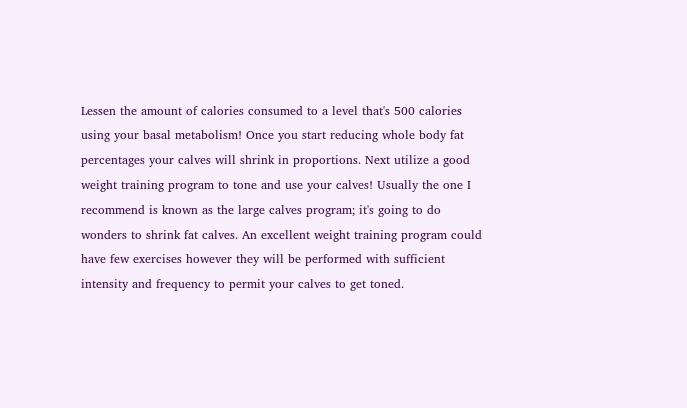Lessen the amount of calories consumed to a level that's 500 calories using your basal metabolism! Once you start reducing whole body fat percentages your calves will shrink in proportions. Next utilize a good weight training program to tone and use your calves! Usually the one I recommend is known as the large calves program; it's going to do wonders to shrink fat calves. An excellent weight training program could have few exercises however they will be performed with sufficient intensity and frequency to permit your calves to get toned.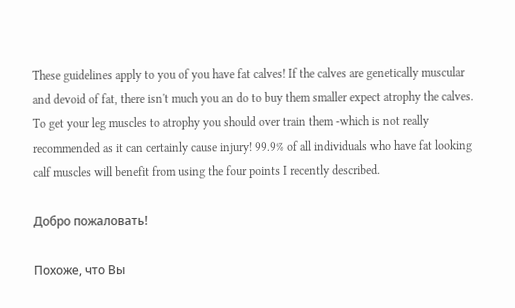These guidelines apply to you of you have fat calves! If the calves are genetically muscular and devoid of fat, there isn't much you an do to buy them smaller expect atrophy the calves. To get your leg muscles to atrophy you should over train them -which is not really recommended as it can certainly cause injury! 99.9% of all individuals who have fat looking calf muscles will benefit from using the four points I recently described.

Добро пожаловать!

Похоже, что Вы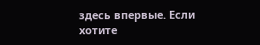здесь впервые. Если хотите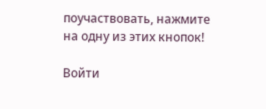поучаствовать, нажмите на одну из этих кнопок!

Войти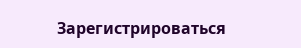Зарегистрироваться